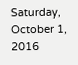Saturday, October 1, 2016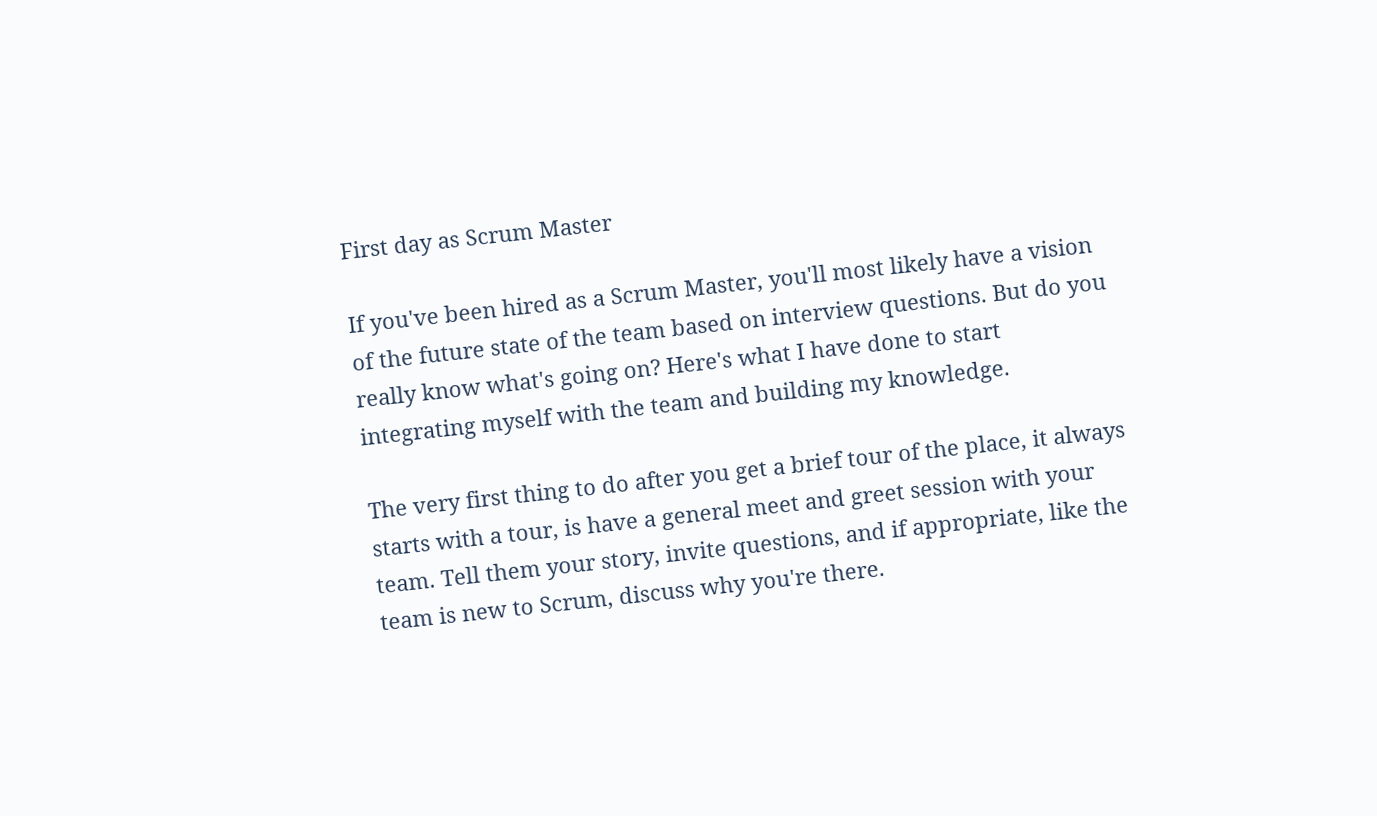First day as Scrum Master

If you've been hired as a Scrum Master, you'll most likely have a vision of the future state of the team based on interview questions. But do you really know what's going on? Here's what I have done to start integrating myself with the team and building my knowledge.

The very first thing to do after you get a brief tour of the place, it always starts with a tour, is have a general meet and greet session with your team. Tell them your story, invite questions, and if appropriate, like the team is new to Scrum, discuss why you're there.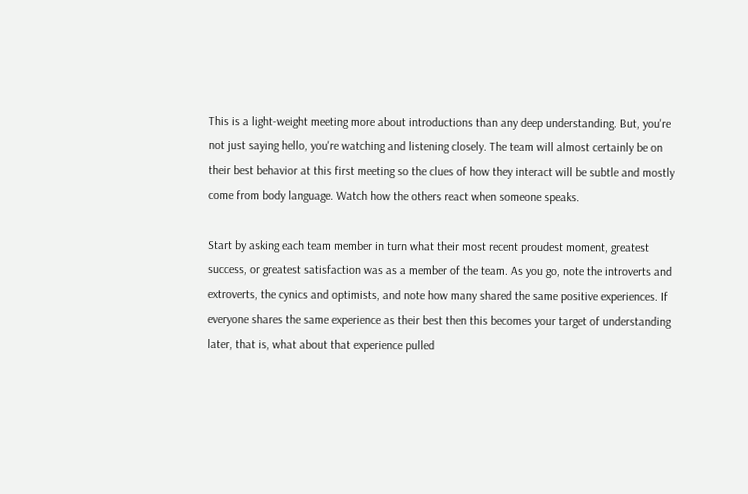This is a light-weight meeting more about introductions than any deep understanding. But, you're not just saying hello, you're watching and listening closely. The team will almost certainly be on their best behavior at this first meeting so the clues of how they interact will be subtle and mostly come from body language. Watch how the others react when someone speaks.

Start by asking each team member in turn what their most recent proudest moment, greatest success, or greatest satisfaction was as a member of the team. As you go, note the introverts and extroverts, the cynics and optimists, and note how many shared the same positive experiences. If everyone shares the same experience as their best then this becomes your target of understanding later, that is, what about that experience pulled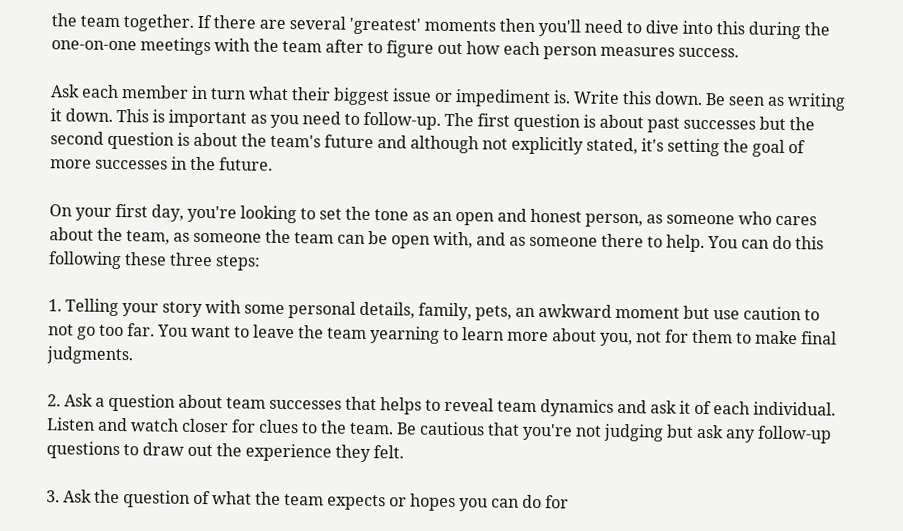the team together. If there are several 'greatest' moments then you'll need to dive into this during the one-on-one meetings with the team after to figure out how each person measures success.

Ask each member in turn what their biggest issue or impediment is. Write this down. Be seen as writing it down. This is important as you need to follow-up. The first question is about past successes but the second question is about the team's future and although not explicitly stated, it's setting the goal of more successes in the future.

On your first day, you're looking to set the tone as an open and honest person, as someone who cares about the team, as someone the team can be open with, and as someone there to help. You can do this following these three steps:

1. Telling your story with some personal details, family, pets, an awkward moment but use caution to not go too far. You want to leave the team yearning to learn more about you, not for them to make final judgments.

2. Ask a question about team successes that helps to reveal team dynamics and ask it of each individual. Listen and watch closer for clues to the team. Be cautious that you're not judging but ask any follow-up questions to draw out the experience they felt.

3. Ask the question of what the team expects or hopes you can do for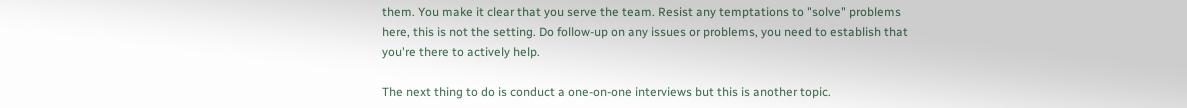them. You make it clear that you serve the team. Resist any temptations to "solve" problems here, this is not the setting. Do follow-up on any issues or problems, you need to establish that you're there to actively help.

The next thing to do is conduct a one-on-one interviews but this is another topic.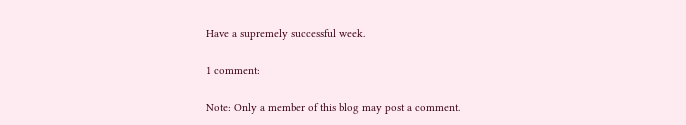Have a supremely successful week.

1 comment:

Note: Only a member of this blog may post a comment.